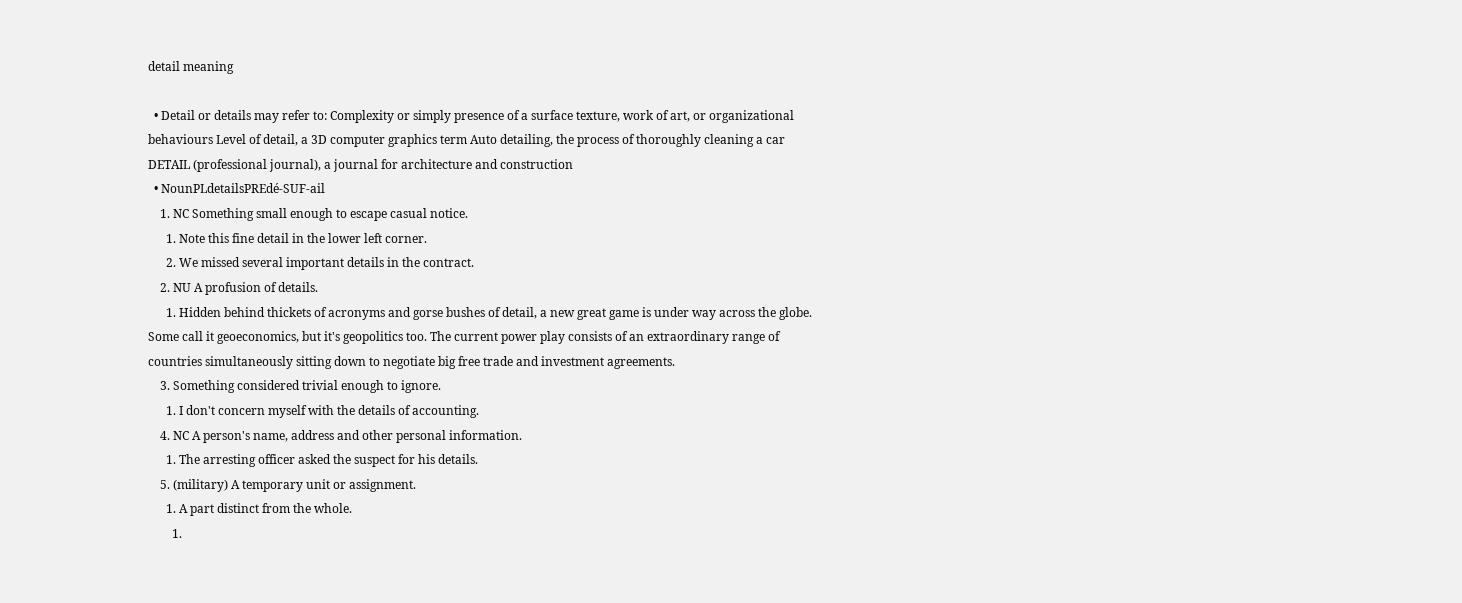detail meaning

  • Detail or details may refer to: Complexity or simply presence of a surface texture, work of art, or organizational behaviours Level of detail, a 3D computer graphics term Auto detailing, the process of thoroughly cleaning a car DETAIL (professional journal), a journal for architecture and construction
  • NounPLdetailsPREdé-SUF-ail
    1. NC Something small enough to escape casual notice.
      1. Note this fine detail in the lower left corner.
      2. We missed several important details in the contract.
    2. NU A profusion of details.
      1. Hidden behind thickets of acronyms and gorse bushes of detail, a new great game is under way across the globe. Some call it geoeconomics, but it's geopolitics too. The current power play consists of an extraordinary range of countries simultaneously sitting down to negotiate big free trade and investment agreements.
    3. Something considered trivial enough to ignore.
      1. I don't concern myself with the details of accounting.
    4. NC A person's name, address and other personal information.
      1. The arresting officer asked the suspect for his details.
    5. (military) A temporary unit or assignment.
      1. A part distinct from the whole.
        1.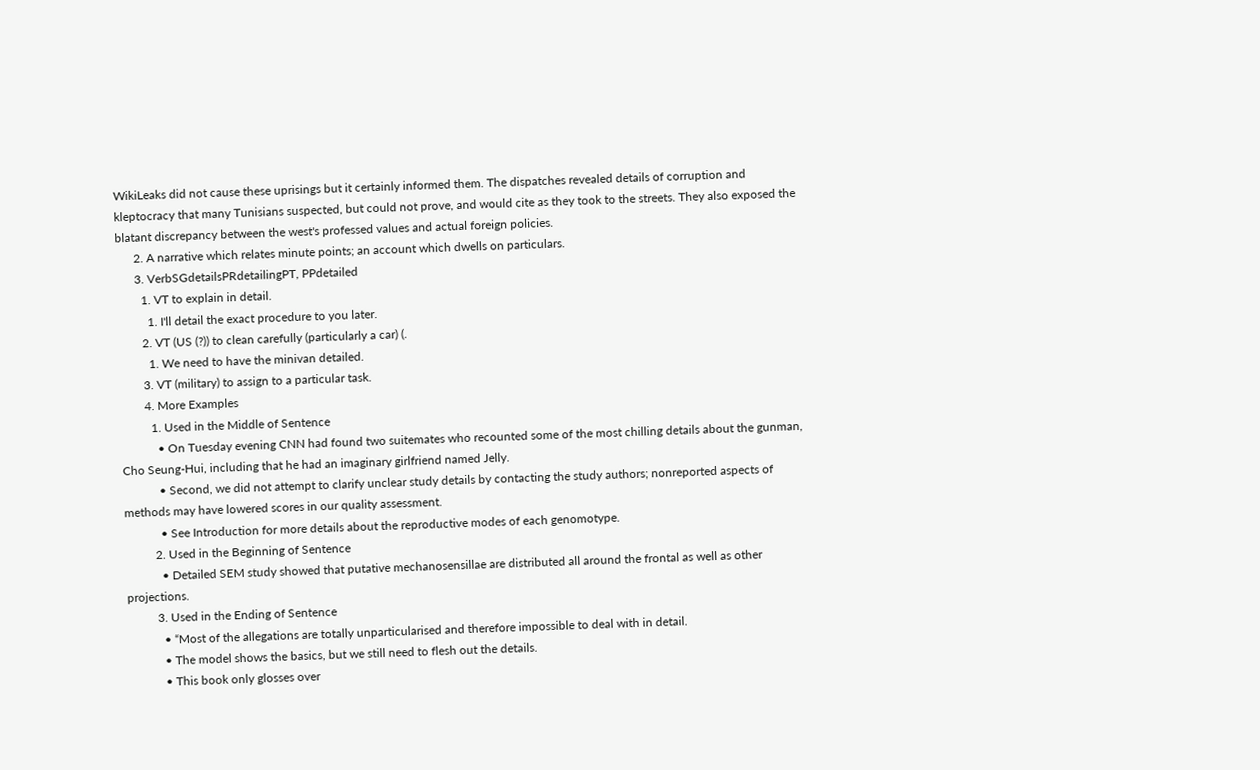WikiLeaks did not cause these uprisings but it certainly informed them. The dispatches revealed details of corruption and kleptocracy that many Tunisians suspected, but could not prove, and would cite as they took to the streets. They also exposed the blatant discrepancy between the west's professed values and actual foreign policies.
      2. A narrative which relates minute points; an account which dwells on particulars.
      3. VerbSGdetailsPRdetailingPT, PPdetailed
        1. VT to explain in detail.
          1. I'll detail the exact procedure to you later.
        2. VT (US (?)) to clean carefully (particularly a car) (.
          1. We need to have the minivan detailed.
        3. VT (military) to assign to a particular task.
        4. More Examples
          1. Used in the Middle of Sentence
            • On Tuesday evening CNN had found two suitemates who recounted some of the most chilling details about the gunman, Cho Seung-Hui, including that he had an imaginary girlfriend named Jelly.
            • Second, we did not attempt to clarify unclear study details by contacting the study authors; nonreported aspects of methods may have lowered scores in our quality assessment.
            • See Introduction for more details about the reproductive modes of each genomotype.
          2. Used in the Beginning of Sentence
            • Detailed SEM study showed that putative mechanosensillae are distributed all around the frontal as well as other projections.
          3. Used in the Ending of Sentence
            • “Most of the allegations are totally unparticularised and therefore impossible to deal with in detail.
            • The model shows the basics, but we still need to flesh out the details.
            • This book only glosses over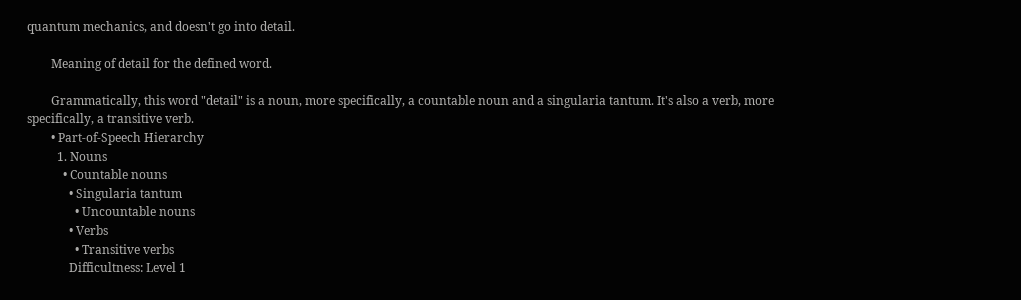quantum mechanics, and doesn't go into detail.

        Meaning of detail for the defined word.

        Grammatically, this word "detail" is a noun, more specifically, a countable noun and a singularia tantum. It's also a verb, more specifically, a transitive verb.
        • Part-of-Speech Hierarchy
          1. Nouns
            • Countable nouns
              • Singularia tantum
                • Uncountable nouns
              • Verbs
                • Transitive verbs
              Difficultness: Level 1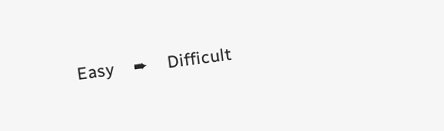Easy     ➨     Difficult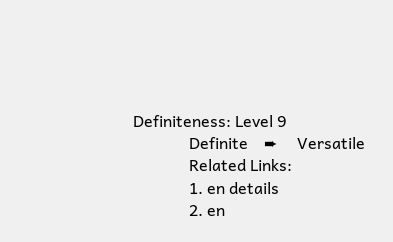Definiteness: Level 9
              Definite    ➨     Versatile
              Related Links:
              1. en details
              2. en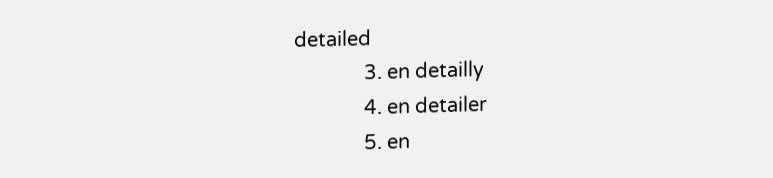detailed
              3. en detailly
              4. en detailer
              5. en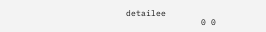detailee
               0 0